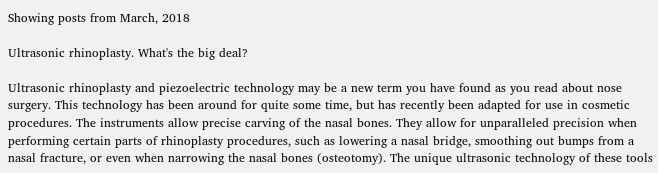Showing posts from March, 2018

Ultrasonic rhinoplasty. What's the big deal?

Ultrasonic rhinoplasty and piezoelectric technology may be a new term you have found as you read about nose surgery. This technology has been around for quite some time, but has recently been adapted for use in cosmetic procedures. The instruments allow precise carving of the nasal bones. They allow for unparalleled precision when performing certain parts of rhinoplasty procedures, such as lowering a nasal bridge, smoothing out bumps from a nasal fracture, or even when narrowing the nasal bones (osteotomy). The unique ultrasonic technology of these tools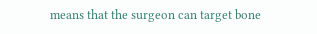means that the surgeon can target bone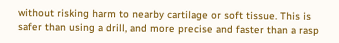without risking harm to nearby cartilage or soft tissue. This is safer than using a drill, and more precise and faster than a rasp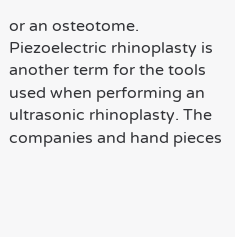or an osteotome. Piezoelectric rhinoplasty is another term for the tools used when performing an ultrasonic rhinoplasty. The companies and hand pieces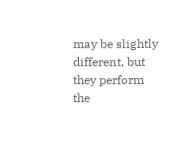may be slightly different, but they perform the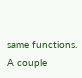same functions. A couple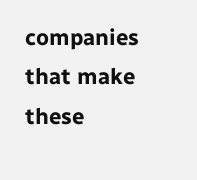companies that make these